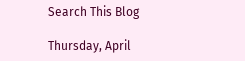Search This Blog

Thursday, April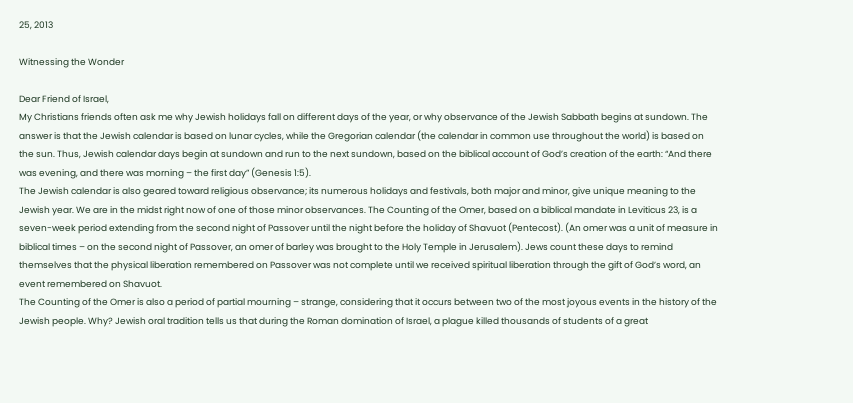25, 2013

Witnessing the Wonder

Dear Friend of Israel,
My Christians friends often ask me why Jewish holidays fall on different days of the year, or why observance of the Jewish Sabbath begins at sundown. The answer is that the Jewish calendar is based on lunar cycles, while the Gregorian calendar (the calendar in common use throughout the world) is based on the sun. Thus, Jewish calendar days begin at sundown and run to the next sundown, based on the biblical account of God’s creation of the earth: “And there was evening, and there was morning – the first day” (Genesis 1:5).
The Jewish calendar is also geared toward religious observance; its numerous holidays and festivals, both major and minor, give unique meaning to the Jewish year. We are in the midst right now of one of those minor observances. The Counting of the Omer, based on a biblical mandate in Leviticus 23, is a seven-week period extending from the second night of Passover until the night before the holiday of Shavuot (Pentecost). (An omer was a unit of measure in biblical times – on the second night of Passover, an omer of barley was brought to the Holy Temple in Jerusalem). Jews count these days to remind themselves that the physical liberation remembered on Passover was not complete until we received spiritual liberation through the gift of God’s word, an event remembered on Shavuot.
The Counting of the Omer is also a period of partial mourning – strange, considering that it occurs between two of the most joyous events in the history of the Jewish people. Why? Jewish oral tradition tells us that during the Roman domination of Israel, a plague killed thousands of students of a great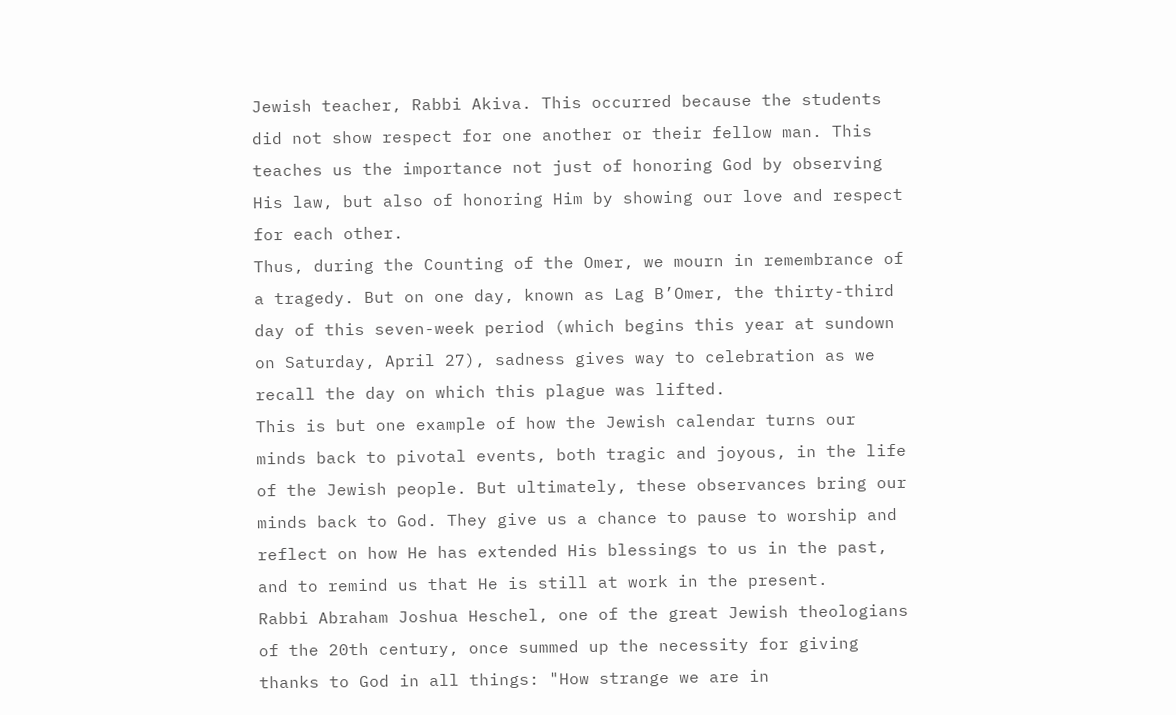Jewish teacher, Rabbi Akiva. This occurred because the students did not show respect for one another or their fellow man. This teaches us the importance not just of honoring God by observing His law, but also of honoring Him by showing our love and respect for each other.
Thus, during the Counting of the Omer, we mourn in remembrance of a tragedy. But on one day, known as Lag B’Omer, the thirty-third day of this seven-week period (which begins this year at sundown on Saturday, April 27), sadness gives way to celebration as we recall the day on which this plague was lifted.
This is but one example of how the Jewish calendar turns our minds back to pivotal events, both tragic and joyous, in the life of the Jewish people. But ultimately, these observances bring our minds back to God. They give us a chance to pause to worship and reflect on how He has extended His blessings to us in the past, and to remind us that He is still at work in the present.
Rabbi Abraham Joshua Heschel, one of the great Jewish theologians of the 20th century, once summed up the necessity for giving thanks to God in all things: "How strange we are in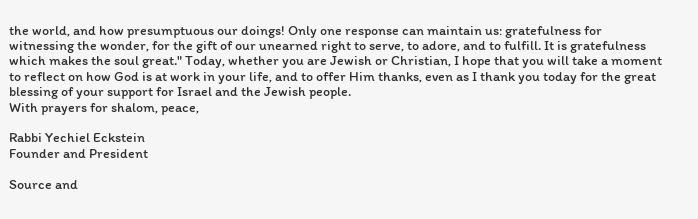the world, and how presumptuous our doings! Only one response can maintain us: gratefulness for witnessing the wonder, for the gift of our unearned right to serve, to adore, and to fulfill. It is gratefulness which makes the soul great." Today, whether you are Jewish or Christian, I hope that you will take a moment to reflect on how God is at work in your life, and to offer Him thanks, even as I thank you today for the great blessing of your support for Israel and the Jewish people.
With prayers for shalom, peace,

Rabbi Yechiel Eckstein
Founder and President

Source and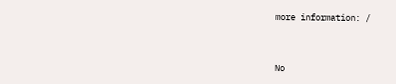more information: /


No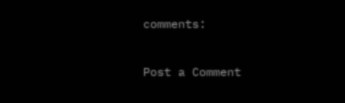comments:

Post a Comment